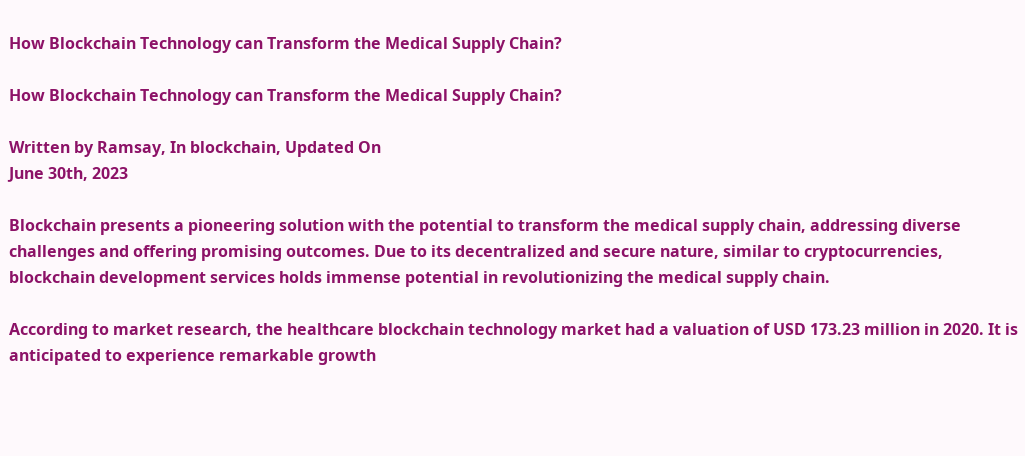How Blockchain Technology can Transform the Medical Supply Chain?

How Blockchain Technology can Transform the Medical Supply Chain?

Written by Ramsay, In blockchain, Updated On
June 30th, 2023

Blockchain presents a pioneering solution with the potential to transform the medical supply chain, addressing diverse challenges and offering promising outcomes. Due to its decentralized and secure nature, similar to cryptocurrencies, blockchain development services holds immense potential in revolutionizing the medical supply chain.

According to market research, the healthcare blockchain technology market had a valuation of USD 173.23 million in 2020. It is anticipated to experience remarkable growth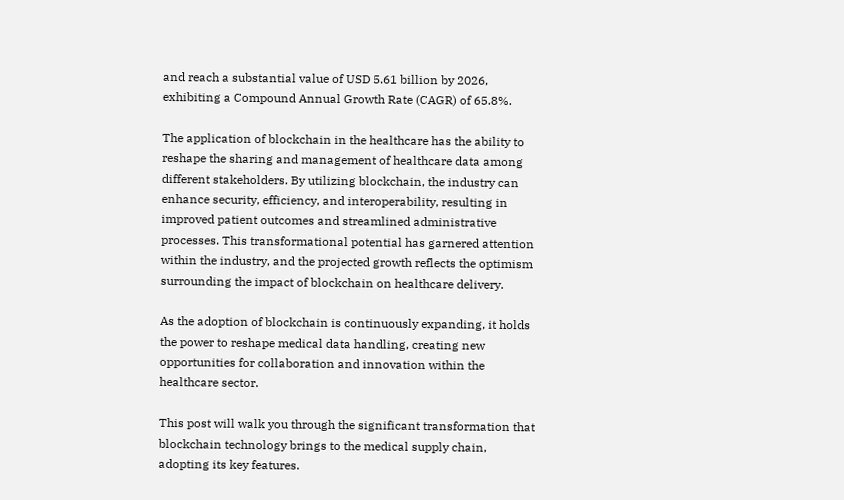and reach a substantial value of USD 5.61 billion by 2026, exhibiting a Compound Annual Growth Rate (CAGR) of 65.8%.

The application of blockchain in the healthcare has the ability to reshape the sharing and management of healthcare data among different stakeholders. By utilizing blockchain, the industry can enhance security, efficiency, and interoperability, resulting in improved patient outcomes and streamlined administrative processes. This transformational potential has garnered attention within the industry, and the projected growth reflects the optimism surrounding the impact of blockchain on healthcare delivery.

As the adoption of blockchain is continuously expanding, it holds the power to reshape medical data handling, creating new opportunities for collaboration and innovation within the healthcare sector.

This post will walk you through the significant transformation that blockchain technology brings to the medical supply chain, adopting its key features.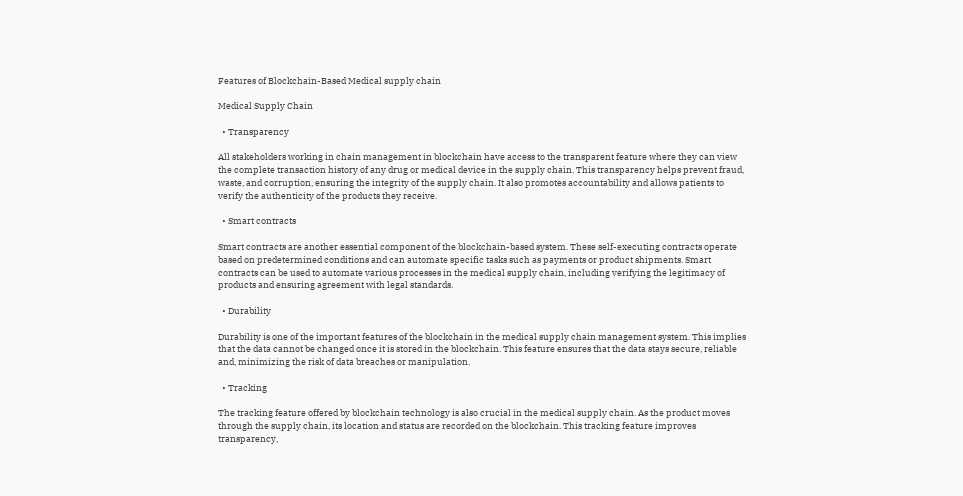Features of Blockchain-Based Medical supply chain

Medical Supply Chain

  • Transparency

All stakeholders working in chain management in blockchain have access to the transparent feature where they can view the complete transaction history of any drug or medical device in the supply chain. This transparency helps prevent fraud, waste, and corruption, ensuring the integrity of the supply chain. It also promotes accountability and allows patients to verify the authenticity of the products they receive.

  • Smart contracts

Smart contracts are another essential component of the blockchain-based system. These self-executing contracts operate based on predetermined conditions and can automate specific tasks such as payments or product shipments. Smart contracts can be used to automate various processes in the medical supply chain, including verifying the legitimacy of products and ensuring agreement with legal standards.

  • Durability

Durability is one of the important features of the blockchain in the medical supply chain management system. This implies that the data cannot be changed once it is stored in the blockchain. This feature ensures that the data stays secure, reliable and, minimizing the risk of data breaches or manipulation.

  • Tracking

The tracking feature offered by blockchain technology is also crucial in the medical supply chain. As the product moves through the supply chain, its location and status are recorded on the blockchain. This tracking feature improves transparency,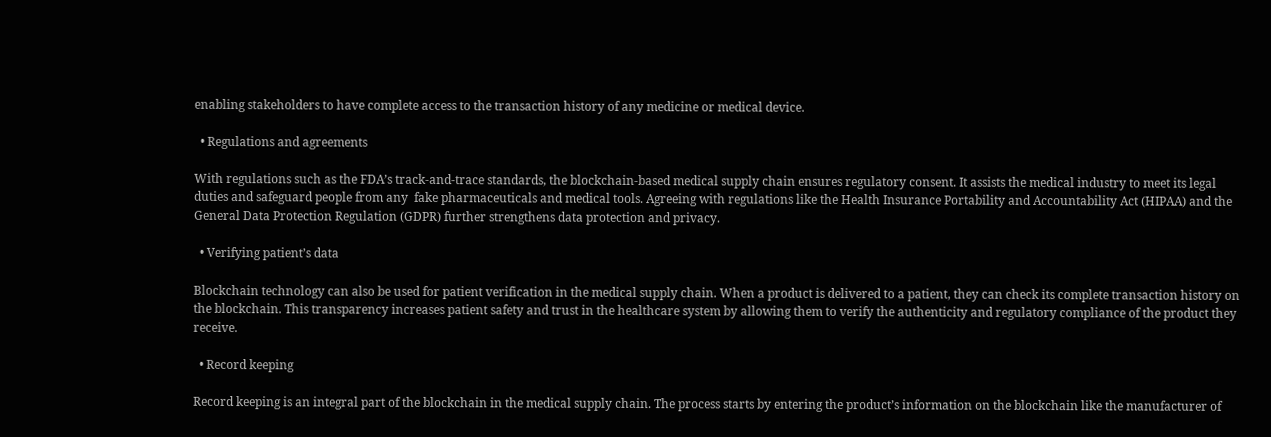enabling stakeholders to have complete access to the transaction history of any medicine or medical device.

  • Regulations and agreements

With regulations such as the FDA’s track-and-trace standards, the blockchain-based medical supply chain ensures regulatory consent. It assists the medical industry to meet its legal duties and safeguard people from any  fake pharmaceuticals and medical tools. Agreeing with regulations like the Health Insurance Portability and Accountability Act (HIPAA) and the General Data Protection Regulation (GDPR) further strengthens data protection and privacy.

  • Verifying patient’s data

Blockchain technology can also be used for patient verification in the medical supply chain. When a product is delivered to a patient, they can check its complete transaction history on the blockchain. This transparency increases patient safety and trust in the healthcare system by allowing them to verify the authenticity and regulatory compliance of the product they receive.

  • Record keeping

Record keeping is an integral part of the blockchain in the medical supply chain. The process starts by entering the product’s information on the blockchain like the manufacturer of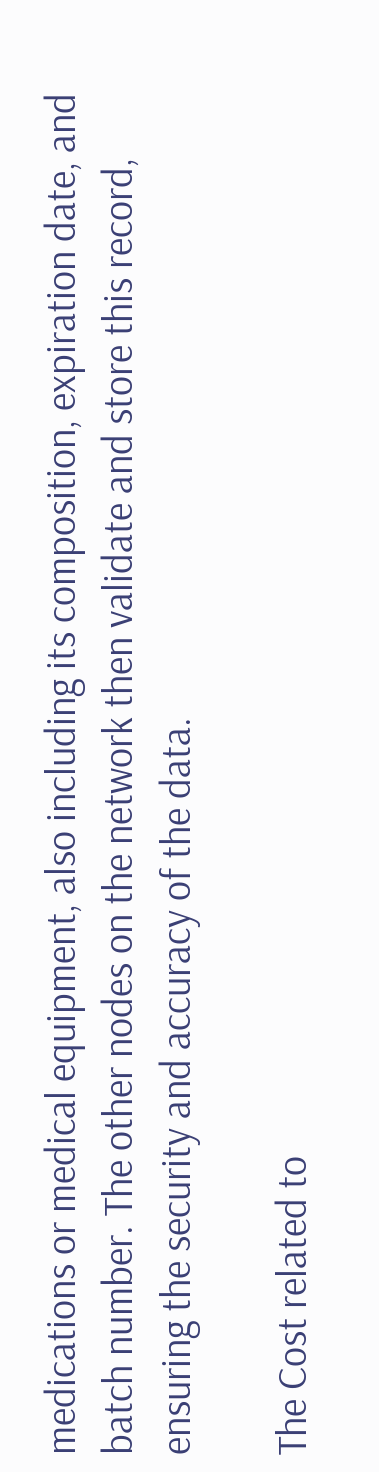medications or medical equipment, also including its composition, expiration date, and batch number. The other nodes on the network then validate and store this record, ensuring the security and accuracy of the data.

The Cost related to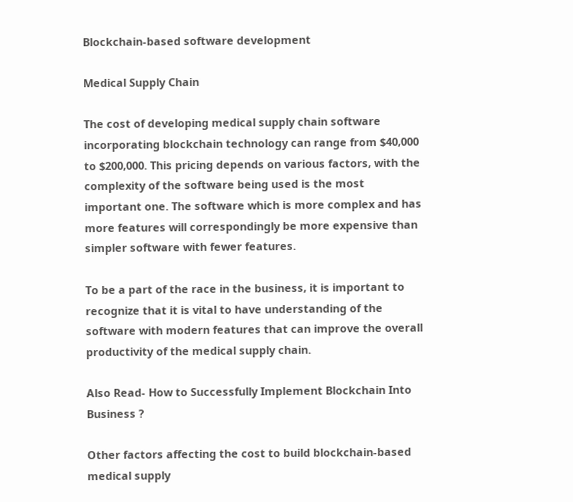Blockchain-based software development

Medical Supply Chain

The cost of developing medical supply chain software incorporating blockchain technology can range from $40,000 to $200,000. This pricing depends on various factors, with the complexity of the software being used is the most important one. The software which is more complex and has more features will correspondingly be more expensive than simpler software with fewer features.

To be a part of the race in the business, it is important to recognize that it is vital to have understanding of the software with modern features that can improve the overall productivity of the medical supply chain.

Also Read- How to Successfully Implement Blockchain Into Business ?

Other factors affecting the cost to build blockchain-based medical supply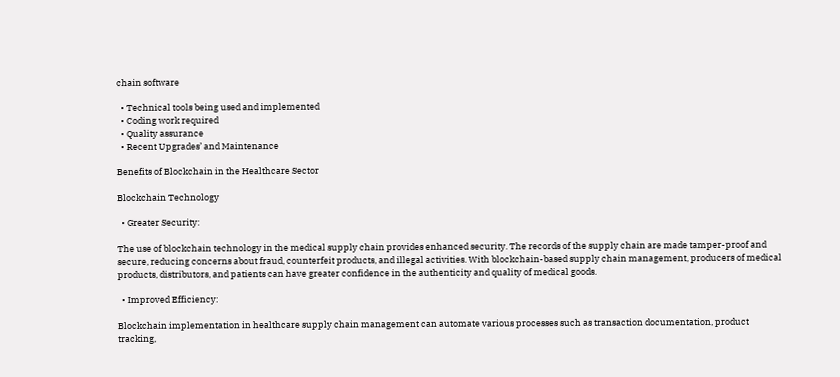chain software

  • Technical tools being used and implemented
  • Coding work required
  • Quality assurance
  • Recent Upgrades’ and Maintenance

Benefits of Blockchain in the Healthcare Sector

Blockchain Technology

  • Greater Security:

The use of blockchain technology in the medical supply chain provides enhanced security. The records of the supply chain are made tamper-proof and secure, reducing concerns about fraud, counterfeit products, and illegal activities. With blockchain-based supply chain management, producers of medical products, distributors, and patients can have greater confidence in the authenticity and quality of medical goods.

  • Improved Efficiency:

Blockchain implementation in healthcare supply chain management can automate various processes such as transaction documentation, product tracking,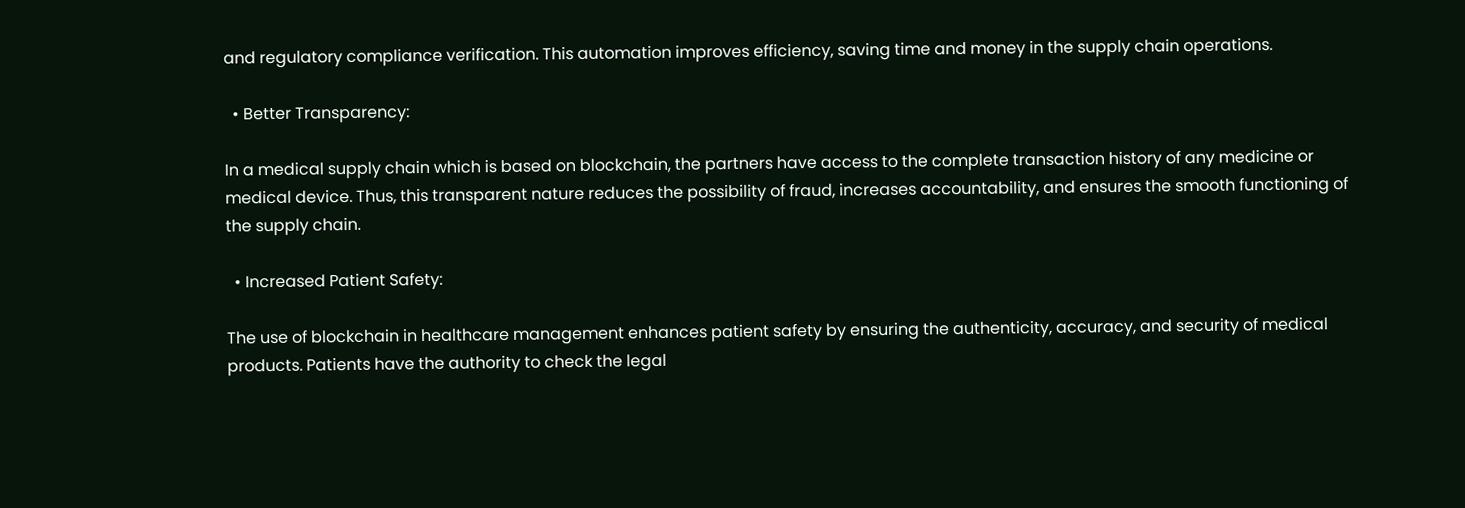and regulatory compliance verification. This automation improves efficiency, saving time and money in the supply chain operations.

  • Better Transparency:

In a medical supply chain which is based on blockchain, the partners have access to the complete transaction history of any medicine or medical device. Thus, this transparent nature reduces the possibility of fraud, increases accountability, and ensures the smooth functioning of the supply chain.

  • Increased Patient Safety:

The use of blockchain in healthcare management enhances patient safety by ensuring the authenticity, accuracy, and security of medical products. Patients have the authority to check the legal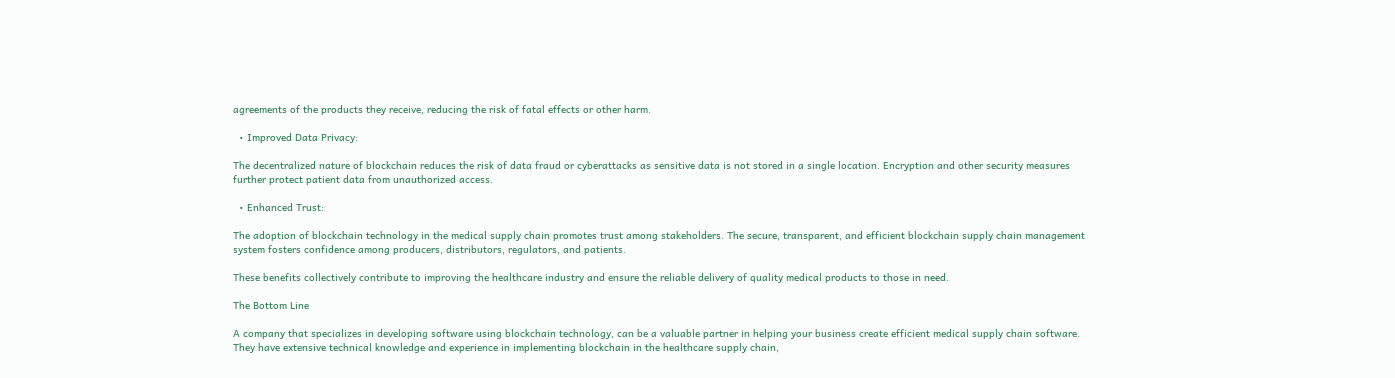agreements of the products they receive, reducing the risk of fatal effects or other harm.

  • Improved Data Privacy:

The decentralized nature of blockchain reduces the risk of data fraud or cyberattacks as sensitive data is not stored in a single location. Encryption and other security measures further protect patient data from unauthorized access.

  • Enhanced Trust:

The adoption of blockchain technology in the medical supply chain promotes trust among stakeholders. The secure, transparent, and efficient blockchain supply chain management system fosters confidence among producers, distributors, regulators, and patients.

These benefits collectively contribute to improving the healthcare industry and ensure the reliable delivery of quality medical products to those in need.

The Bottom Line

A company that specializes in developing software using blockchain technology, can be a valuable partner in helping your business create efficient medical supply chain software. They have extensive technical knowledge and experience in implementing blockchain in the healthcare supply chain,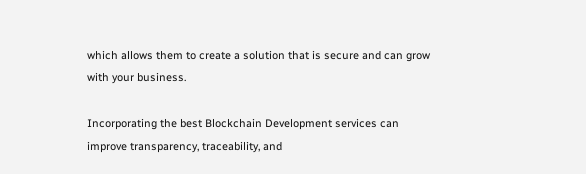which allows them to create a solution that is secure and can grow with your business.

Incorporating the best Blockchain Development services can improve transparency, traceability, and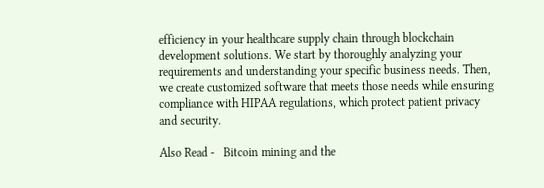efficiency in your healthcare supply chain through blockchain development solutions. We start by thoroughly analyzing your requirements and understanding your specific business needs. Then, we create customized software that meets those needs while ensuring compliance with HIPAA regulations, which protect patient privacy and security.

Also Read -   Bitcoin mining and the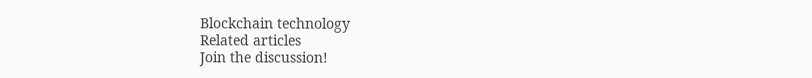Blockchain technology
Related articles
Join the discussion!